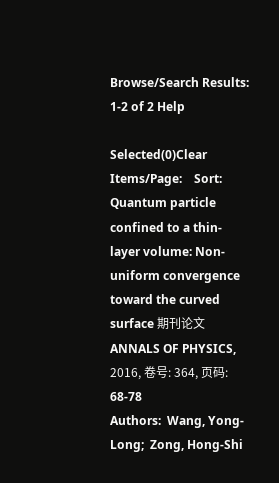Browse/Search Results:  1-2 of 2 Help

Selected(0)Clear Items/Page:    Sort:
Quantum particle confined to a thin-layer volume: Non-uniform convergence toward the curved surface 期刊论文
ANNALS OF PHYSICS, 2016, 卷号: 364, 页码: 68-78
Authors:  Wang, Yong-Long;  Zong, Hong-Shi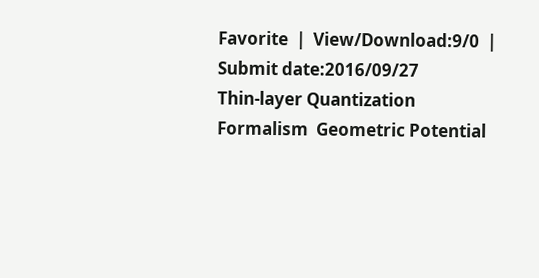Favorite  |  View/Download:9/0  |  Submit date:2016/09/27
Thin-layer Quantization Formalism  Geometric Potential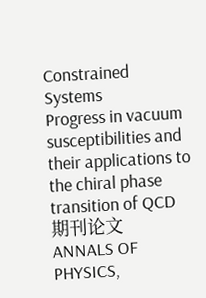Constrained Systems
Progress in vacuum susceptibilities and their applications to the chiral phase transition of QCD 期刊论文
ANNALS OF PHYSICS,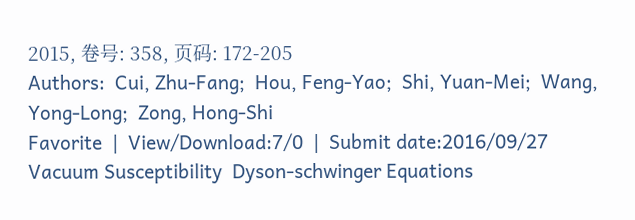2015, 卷号: 358, 页码: 172-205
Authors:  Cui, Zhu-Fang;  Hou, Feng-Yao;  Shi, Yuan-Mei;  Wang, Yong-Long;  Zong, Hong-Shi
Favorite  |  View/Download:7/0  |  Submit date:2016/09/27
Vacuum Susceptibility  Dyson-schwinger Equations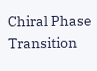Chiral Phase Transition